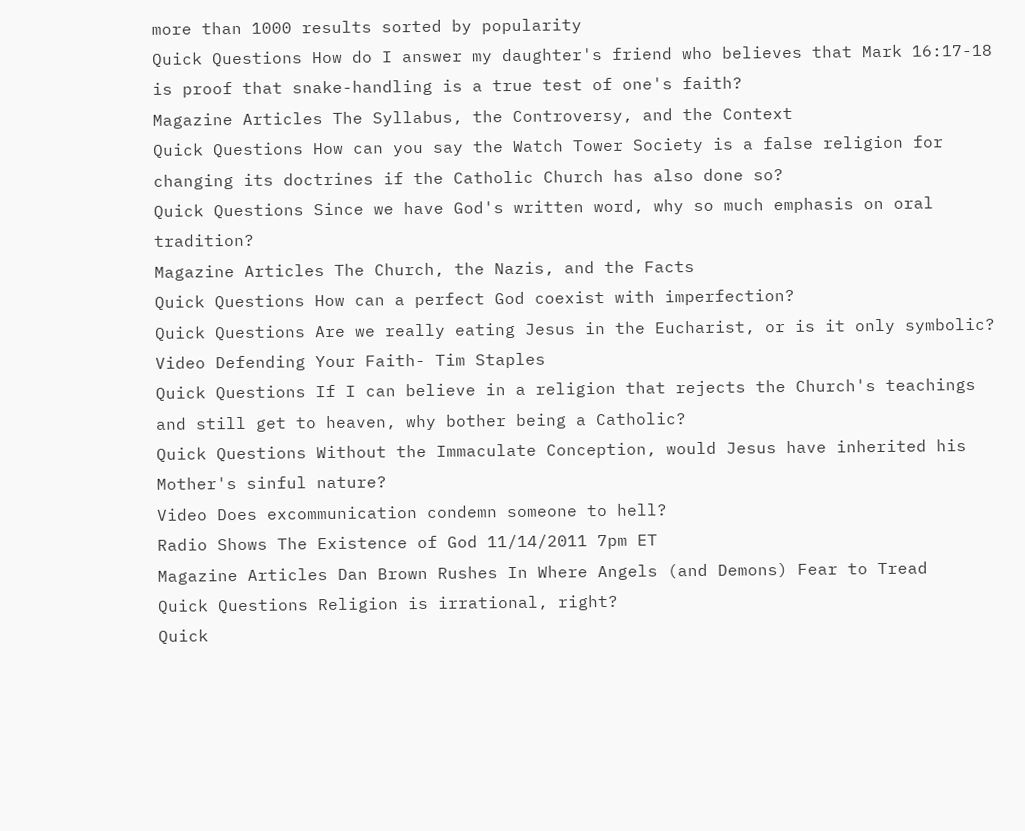more than 1000 results sorted by popularity
Quick Questions How do I answer my daughter's friend who believes that Mark 16:17-18 is proof that snake-handling is a true test of one's faith?
Magazine Articles The Syllabus, the Controversy, and the Context
Quick Questions How can you say the Watch Tower Society is a false religion for changing its doctrines if the Catholic Church has also done so?
Quick Questions Since we have God's written word, why so much emphasis on oral tradition?
Magazine Articles The Church, the Nazis, and the Facts
Quick Questions How can a perfect God coexist with imperfection?
Quick Questions Are we really eating Jesus in the Eucharist, or is it only symbolic?
Video Defending Your Faith- Tim Staples
Quick Questions If I can believe in a religion that rejects the Church's teachings and still get to heaven, why bother being a Catholic?
Quick Questions Without the Immaculate Conception, would Jesus have inherited his Mother's sinful nature?
Video Does excommunication condemn someone to hell?
Radio Shows The Existence of God 11/14/2011 7pm ET
Magazine Articles Dan Brown Rushes In Where Angels (and Demons) Fear to Tread
Quick Questions Religion is irrational, right?
Quick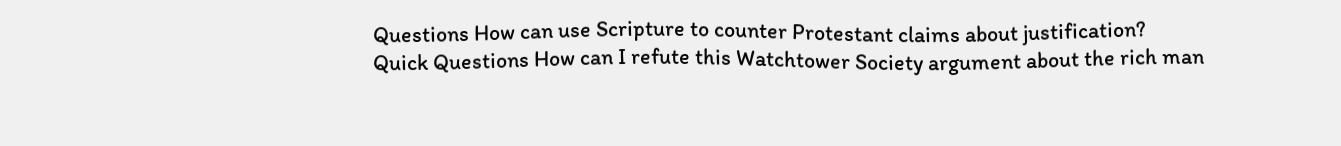Questions How can use Scripture to counter Protestant claims about justification?
Quick Questions How can I refute this Watchtower Society argument about the rich man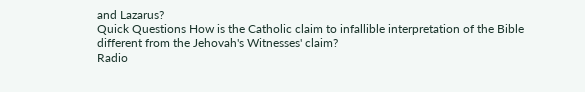and Lazarus?
Quick Questions How is the Catholic claim to infallible interpretation of the Bible different from the Jehovah's Witnesses' claim?
Radio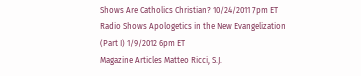Shows Are Catholics Christian? 10/24/2011 7pm ET
Radio Shows Apologetics in the New Evangelization (Part I) 1/9/2012 6pm ET
Magazine Articles Matteo Ricci, S.J.